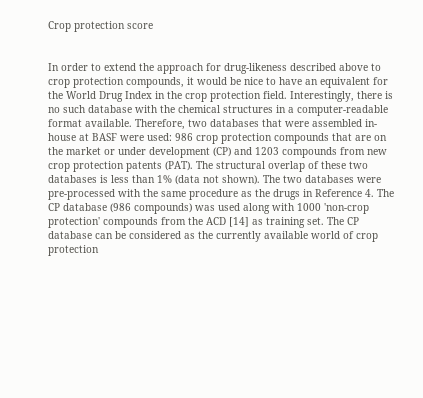Crop protection score


In order to extend the approach for drug-likeness described above to crop protection compounds, it would be nice to have an equivalent for the World Drug Index in the crop protection field. Interestingly, there is no such database with the chemical structures in a computer-readable format available. Therefore, two databases that were assembled in-house at BASF were used: 986 crop protection compounds that are on the market or under development (CP) and 1203 compounds from new crop protection patents (PAT). The structural overlap of these two databases is less than 1% (data not shown). The two databases were pre-processed with the same procedure as the drugs in Reference 4. The CP database (986 compounds) was used along with 1000 'non-crop protection' compounds from the ACD [14] as training set. The CP database can be considered as the currently available world of crop protection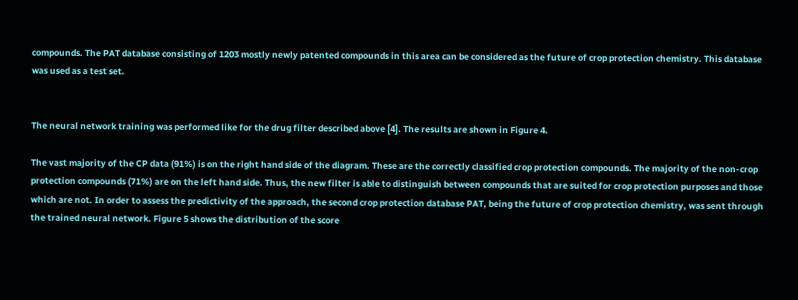compounds. The PAT database consisting of 1203 mostly newly patented compounds in this area can be considered as the future of crop protection chemistry. This database was used as a test set.


The neural network training was performed like for the drug filter described above [4]. The results are shown in Figure 4.

The vast majority of the CP data (91%) is on the right hand side of the diagram. These are the correctly classified crop protection compounds. The majority of the non-crop protection compounds (71%) are on the left hand side. Thus, the new filter is able to distinguish between compounds that are suited for crop protection purposes and those which are not. In order to assess the predictivity of the approach, the second crop protection database PAT, being the future of crop protection chemistry, was sent through the trained neural network. Figure 5 shows the distribution of the score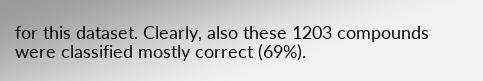for this dataset. Clearly, also these 1203 compounds were classified mostly correct (69%).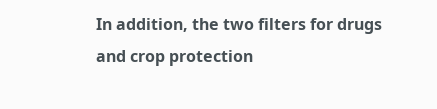In addition, the two filters for drugs and crop protection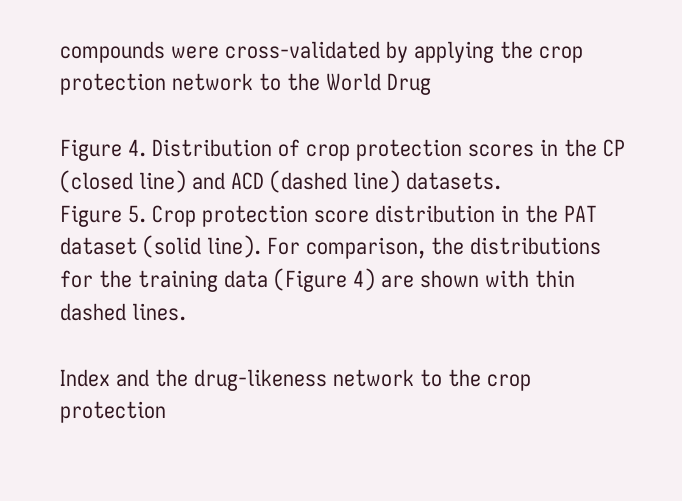compounds were cross-validated by applying the crop protection network to the World Drug

Figure 4. Distribution of crop protection scores in the CP (closed line) and ACD (dashed line) datasets.
Figure 5. Crop protection score distribution in the PAT dataset (solid line). For comparison, the distributions for the training data (Figure 4) are shown with thin dashed lines.

Index and the drug-likeness network to the crop protection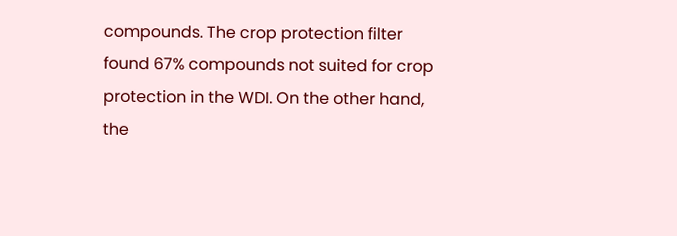compounds. The crop protection filter found 67% compounds not suited for crop protection in the WDI. On the other hand, the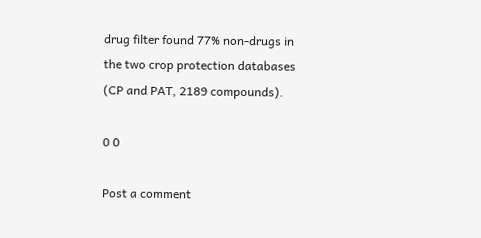drug filter found 77% non-drugs in the two crop protection databases (CP and PAT, 2189 compounds).

0 0

Post a comment